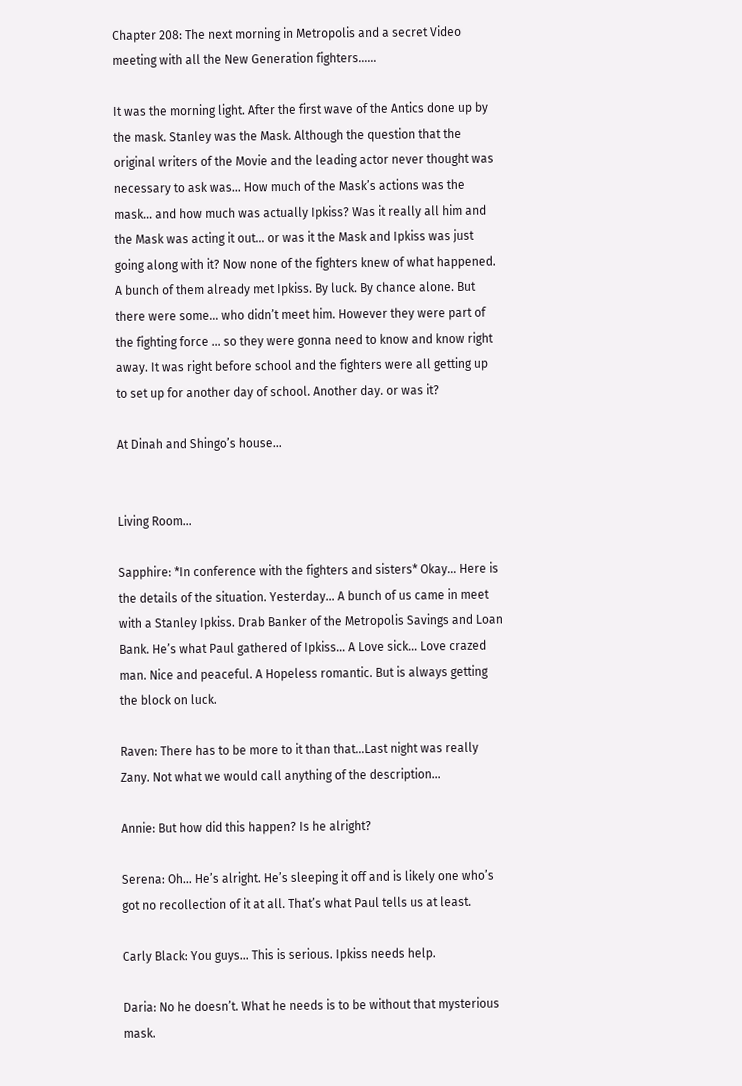Chapter 208: The next morning in Metropolis and a secret Video meeting with all the New Generation fighters……

It was the morning light. After the first wave of the Antics done up by the mask. Stanley was the Mask. Although the question that the original writers of the Movie and the leading actor never thought was necessary to ask was… How much of the Mask’s actions was the mask… and how much was actually Ipkiss? Was it really all him and the Mask was acting it out… or was it the Mask and Ipkiss was just going along with it? Now none of the fighters knew of what happened. A bunch of them already met Ipkiss. By luck. By chance alone. But there were some… who didn’t meet him. However they were part of the fighting force … so they were gonna need to know and know right away. It was right before school and the fighters were all getting up to set up for another day of school. Another day. or was it?

At Dinah and Shingo’s house…


Living Room…

Sapphire: *In conference with the fighters and sisters* Okay… Here is the details of the situation. Yesterday… A bunch of us came in meet with a Stanley Ipkiss. Drab Banker of the Metropolis Savings and Loan Bank. He’s what Paul gathered of Ipkiss… A Love sick… Love crazed man. Nice and peaceful. A Hopeless romantic. But is always getting the block on luck.

Raven: There has to be more to it than that…Last night was really Zany. Not what we would call anything of the description…

Annie: But how did this happen? Is he alright?

Serena: Oh… He’s alright. He’s sleeping it off and is likely one who’s got no recollection of it at all. That’s what Paul tells us at least.

Carly Black: You guys… This is serious. Ipkiss needs help.

Daria: No he doesn’t. What he needs is to be without that mysterious mask.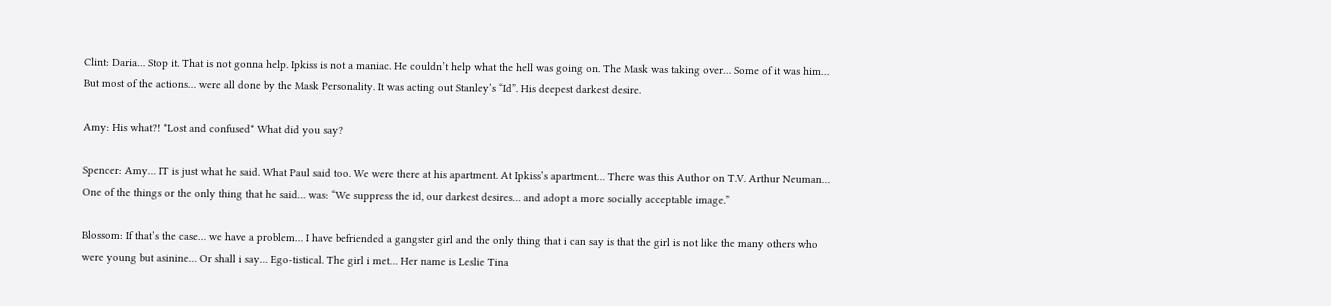Clint: Daria… Stop it. That is not gonna help. Ipkiss is not a maniac. He couldn’t help what the hell was going on. The Mask was taking over… Some of it was him… But most of the actions… were all done by the Mask Personality. It was acting out Stanley’s “Id”. His deepest darkest desire.

Amy: His what?! *Lost and confused* What did you say?

Spencer: Amy… IT is just what he said. What Paul said too. We were there at his apartment. At Ipkiss’s apartment… There was this Author on T.V. Arthur Neuman… One of the things or the only thing that he said… was: “We suppress the id, our darkest desires… and adopt a more socially acceptable image.”

Blossom: If that’s the case… we have a problem… I have befriended a gangster girl and the only thing that i can say is that the girl is not like the many others who were young but asinine… Or shall i say… Ego-tistical. The girl i met… Her name is Leslie Tina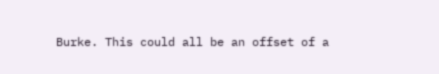Burke. This could all be an offset of a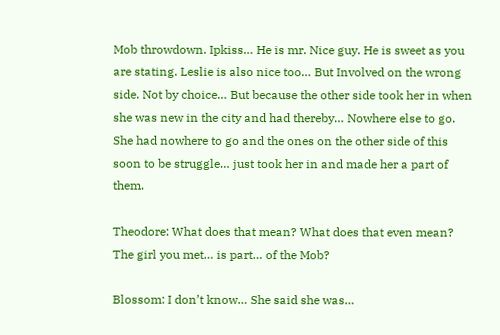Mob throwdown. Ipkiss… He is mr. Nice guy. He is sweet as you are stating. Leslie is also nice too… But Involved on the wrong side. Not by choice… But because the other side took her in when she was new in the city and had thereby… Nowhere else to go. She had nowhere to go and the ones on the other side of this soon to be struggle… just took her in and made her a part of them.

Theodore: What does that mean? What does that even mean? The girl you met… is part… of the Mob?

Blossom: I don’t know… She said she was…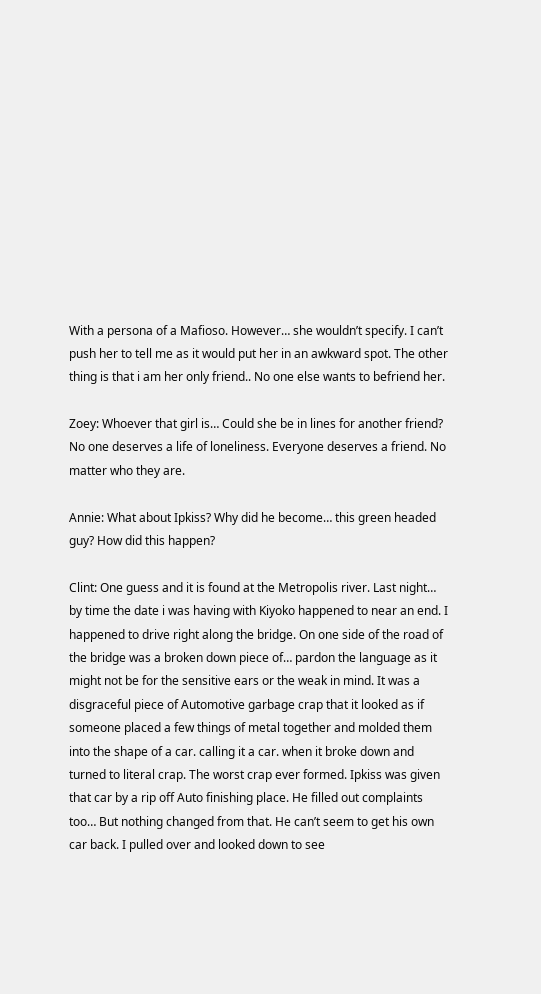With a persona of a Mafioso. However… she wouldn’t specify. I can’t push her to tell me as it would put her in an awkward spot. The other thing is that i am her only friend.. No one else wants to befriend her.

Zoey: Whoever that girl is… Could she be in lines for another friend? No one deserves a life of loneliness. Everyone deserves a friend. No matter who they are.

Annie: What about Ipkiss? Why did he become… this green headed guy? How did this happen?

Clint: One guess and it is found at the Metropolis river. Last night… by time the date i was having with Kiyoko happened to near an end. I happened to drive right along the bridge. On one side of the road of the bridge was a broken down piece of… pardon the language as it might not be for the sensitive ears or the weak in mind. It was a disgraceful piece of Automotive garbage crap that it looked as if someone placed a few things of metal together and molded them into the shape of a car. calling it a car. when it broke down and turned to literal crap. The worst crap ever formed. Ipkiss was given that car by a rip off Auto finishing place. He filled out complaints too… But nothing changed from that. He can’t seem to get his own car back. I pulled over and looked down to see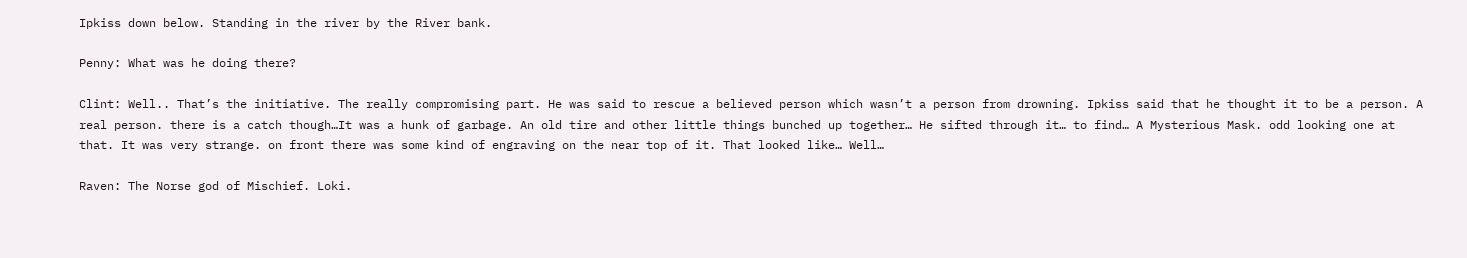Ipkiss down below. Standing in the river by the River bank.

Penny: What was he doing there?

Clint: Well.. That’s the initiative. The really compromising part. He was said to rescue a believed person which wasn’t a person from drowning. Ipkiss said that he thought it to be a person. A real person. there is a catch though…It was a hunk of garbage. An old tire and other little things bunched up together… He sifted through it… to find… A Mysterious Mask. odd looking one at that. It was very strange. on front there was some kind of engraving on the near top of it. That looked like… Well…

Raven: The Norse god of Mischief. Loki.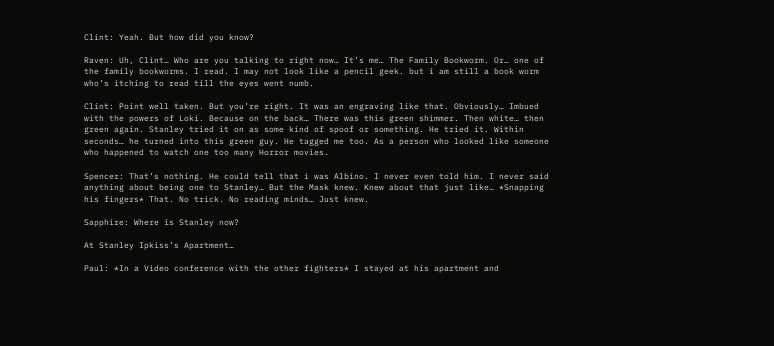Clint: Yeah. But how did you know?

Raven: Uh, Clint… Who are you talking to right now… It’s me… The Family Bookworm. Or… one of the family bookworms. I read. I may not look like a pencil geek. but i am still a book worm who’s itching to read till the eyes went numb.

Clint: Point well taken. But you’re right. It was an engraving like that. Obviously… Imbued with the powers of Loki. Because on the back… There was this green shimmer. Then white… then green again. Stanley tried it on as some kind of spoof or something. He tried it. Within seconds… he turned into this green guy. He tagged me too. As a person who looked like someone who happened to watch one too many Horror movies.

Spencer: That’s nothing. He could tell that i was Albino. I never even told him. I never said anything about being one to Stanley… But the Mask knew. Knew about that just like… *Snapping his fingers* That. No trick. No reading minds… Just knew.

Sapphire: Where is Stanley now?

At Stanley Ipkiss’s Apartment…

Paul: *In a Video conference with the other fighters* I stayed at his apartment and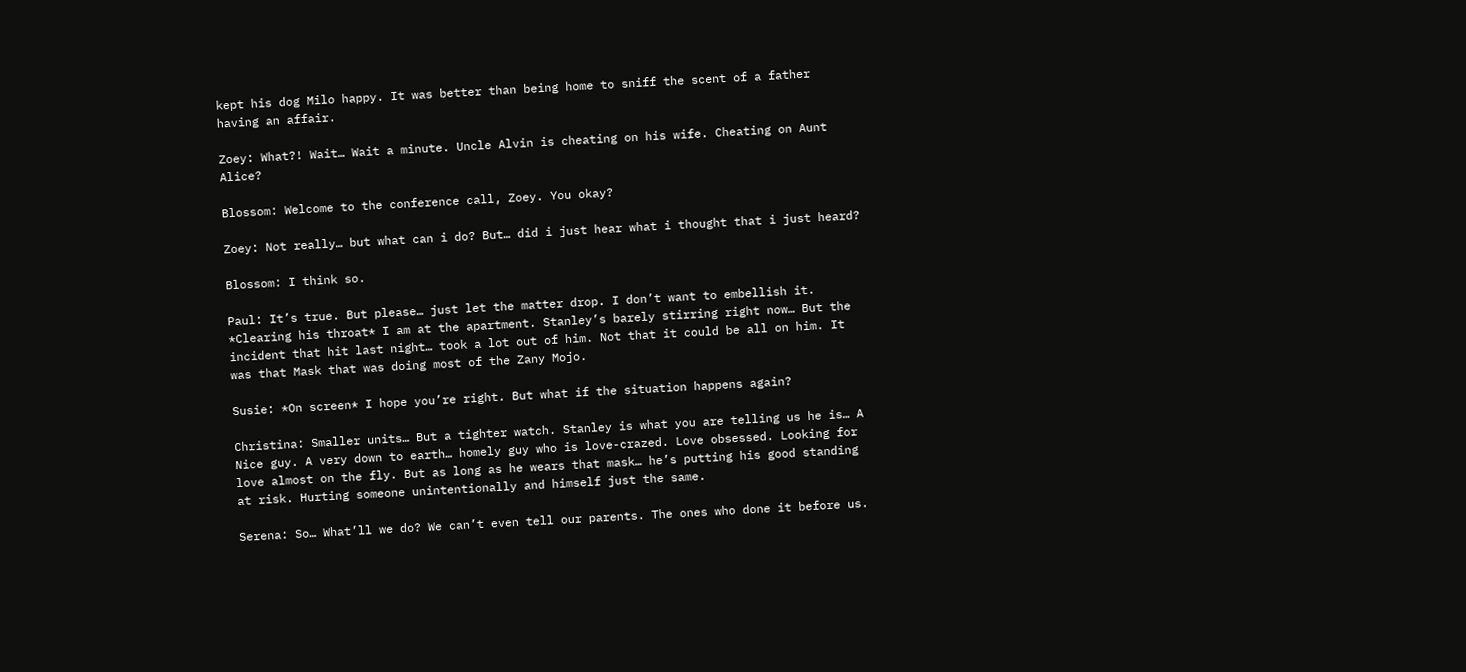kept his dog Milo happy. It was better than being home to sniff the scent of a father having an affair.

Zoey: What?! Wait… Wait a minute. Uncle Alvin is cheating on his wife. Cheating on Aunt Alice?

Blossom: Welcome to the conference call, Zoey. You okay?

Zoey: Not really… but what can i do? But… did i just hear what i thought that i just heard?

Blossom: I think so.

Paul: It’s true. But please… just let the matter drop. I don’t want to embellish it. *Clearing his throat* I am at the apartment. Stanley’s barely stirring right now… But the incident that hit last night… took a lot out of him. Not that it could be all on him. It was that Mask that was doing most of the Zany Mojo.

Susie: *On screen* I hope you’re right. But what if the situation happens again?

Christina: Smaller units… But a tighter watch. Stanley is what you are telling us he is… A Nice guy. A very down to earth… homely guy who is love-crazed. Love obsessed. Looking for love almost on the fly. But as long as he wears that mask… he’s putting his good standing at risk. Hurting someone unintentionally and himself just the same.

Serena: So… What’ll we do? We can’t even tell our parents. The ones who done it before us.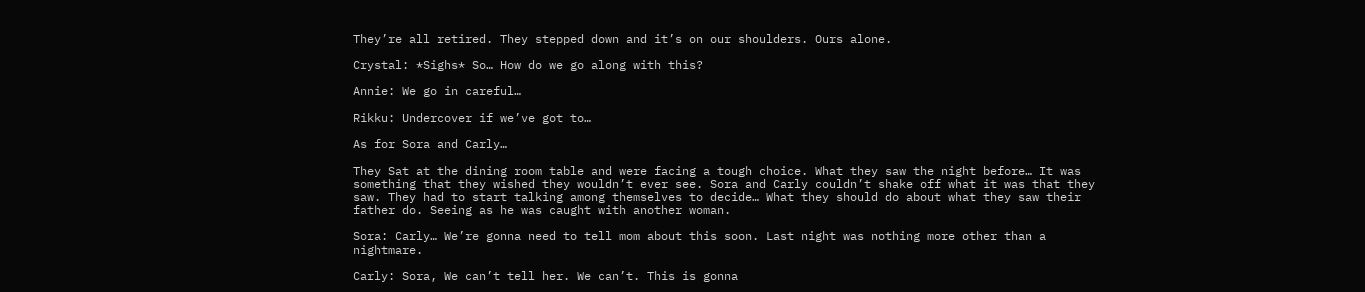They’re all retired. They stepped down and it’s on our shoulders. Ours alone.

Crystal: *Sighs* So… How do we go along with this?

Annie: We go in careful…

Rikku: Undercover if we’ve got to…

As for Sora and Carly…

They Sat at the dining room table and were facing a tough choice. What they saw the night before… It was something that they wished they wouldn’t ever see. Sora and Carly couldn’t shake off what it was that they saw. They had to start talking among themselves to decide… What they should do about what they saw their father do. Seeing as he was caught with another woman.

Sora: Carly… We’re gonna need to tell mom about this soon. Last night was nothing more other than a nightmare.

Carly: Sora, We can’t tell her. We can’t. This is gonna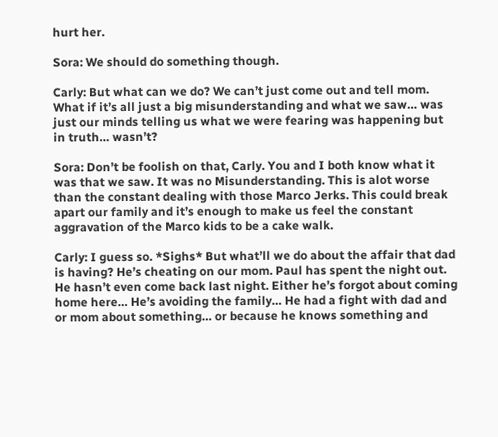hurt her.

Sora: We should do something though.

Carly: But what can we do? We can’t just come out and tell mom. What if it’s all just a big misunderstanding and what we saw… was just our minds telling us what we were fearing was happening but in truth… wasn’t?

Sora: Don’t be foolish on that, Carly. You and I both know what it was that we saw. It was no Misunderstanding. This is alot worse than the constant dealing with those Marco Jerks. This could break apart our family and it’s enough to make us feel the constant aggravation of the Marco kids to be a cake walk.

Carly: I guess so. *Sighs* But what’ll we do about the affair that dad is having? He’s cheating on our mom. Paul has spent the night out. He hasn’t even come back last night. Either he’s forgot about coming home here… He’s avoiding the family… He had a fight with dad and or mom about something… or because he knows something and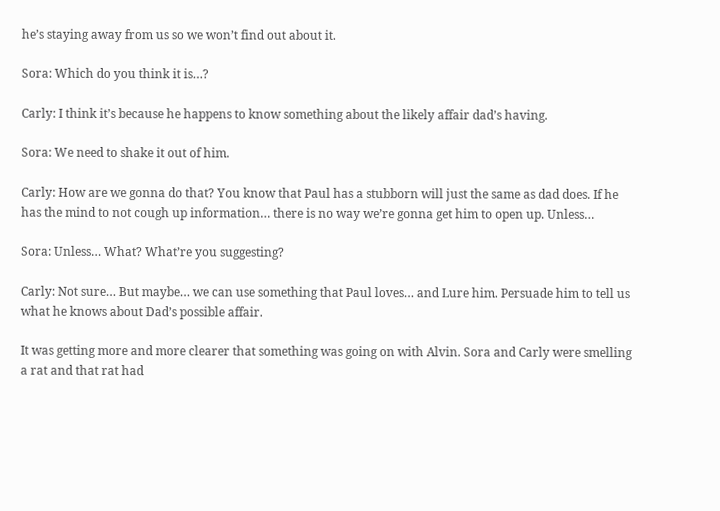he’s staying away from us so we won’t find out about it.

Sora: Which do you think it is…?

Carly: I think it’s because he happens to know something about the likely affair dad’s having.

Sora: We need to shake it out of him.

Carly: How are we gonna do that? You know that Paul has a stubborn will just the same as dad does. If he has the mind to not cough up information… there is no way we’re gonna get him to open up. Unless…

Sora: Unless… What? What’re you suggesting?

Carly: Not sure… But maybe… we can use something that Paul loves… and Lure him. Persuade him to tell us what he knows about Dad’s possible affair.

It was getting more and more clearer that something was going on with Alvin. Sora and Carly were smelling a rat and that rat had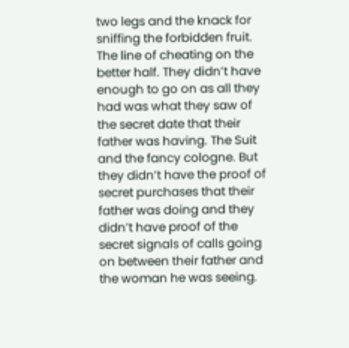two legs and the knack for sniffing the forbidden fruit. The line of cheating on the better half. They didn’t have enough to go on as all they had was what they saw of the secret date that their father was having. The Suit and the fancy cologne. But they didn’t have the proof of secret purchases that their father was doing and they didn’t have proof of the secret signals of calls going on between their father and the woman he was seeing.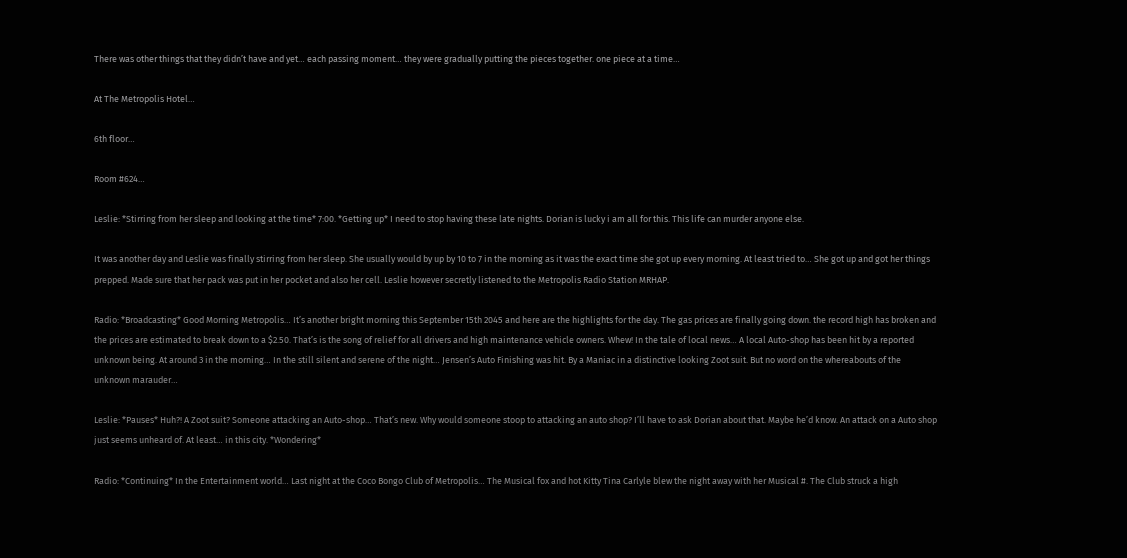There was other things that they didn’t have and yet… each passing moment… they were gradually putting the pieces together. one piece at a time…

At The Metropolis Hotel…

6th floor…

Room #624…

Leslie: *Stirring from her sleep and looking at the time* 7:00. *Getting up* I need to stop having these late nights. Dorian is lucky i am all for this. This life can murder anyone else.

It was another day and Leslie was finally stirring from her sleep. She usually would by up by 10 to 7 in the morning as it was the exact time she got up every morning. At least tried to… She got up and got her things prepped. Made sure that her pack was put in her pocket and also her cell. Leslie however secretly listened to the Metropolis Radio Station MRHAP.

Radio: *Broadcasting* Good Morning Metropolis… It’s another bright morning this September 15th 2045 and here are the highlights for the day. The gas prices are finally going down. the record high has broken and the prices are estimated to break down to a $2.50. That’s is the song of relief for all drivers and high maintenance vehicle owners. Whew! In the tale of local news… A local Auto-shop has been hit by a reported unknown being. At around 3 in the morning… In the still silent and serene of the night… Jensen’s Auto Finishing was hit. By a Maniac in a distinctive looking Zoot suit. But no word on the whereabouts of the unknown marauder…

Leslie: *Pauses* Huh?! A Zoot suit? Someone attacking an Auto-shop… That’s new. Why would someone stoop to attacking an auto shop? I’ll have to ask Dorian about that. Maybe he’d know. An attack on a Auto shop just seems unheard of. At least… in this city. *Wondering*

Radio: *Continuing* In the Entertainment world… Last night at the Coco Bongo Club of Metropolis… The Musical fox and hot Kitty Tina Carlyle blew the night away with her Musical #. The Club struck a high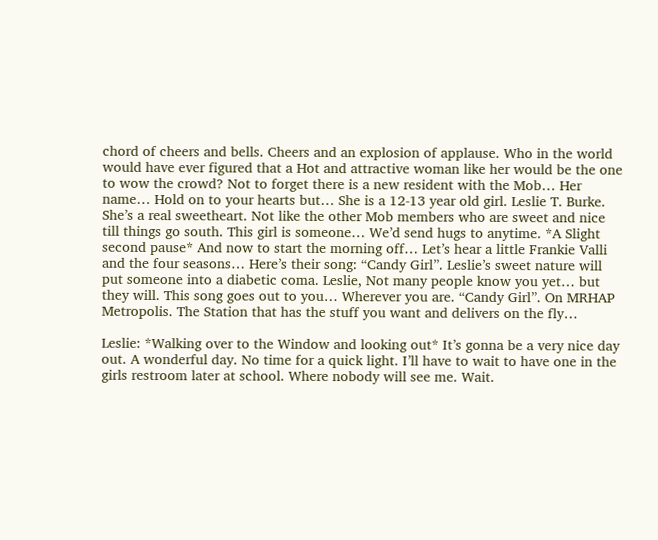chord of cheers and bells. Cheers and an explosion of applause. Who in the world would have ever figured that a Hot and attractive woman like her would be the one to wow the crowd? Not to forget there is a new resident with the Mob… Her name… Hold on to your hearts but… She is a 12-13 year old girl. Leslie T. Burke. She’s a real sweetheart. Not like the other Mob members who are sweet and nice till things go south. This girl is someone… We’d send hugs to anytime. *A Slight second pause* And now to start the morning off… Let’s hear a little Frankie Valli and the four seasons… Here’s their song: “Candy Girl”. Leslie’s sweet nature will put someone into a diabetic coma. Leslie, Not many people know you yet… but they will. This song goes out to you… Wherever you are. “Candy Girl”. On MRHAP Metropolis. The Station that has the stuff you want and delivers on the fly…

Leslie: *Walking over to the Window and looking out* It’s gonna be a very nice day out. A wonderful day. No time for a quick light. I’ll have to wait to have one in the girls restroom later at school. Where nobody will see me. Wait.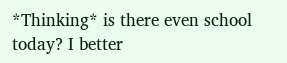*Thinking* is there even school today? I better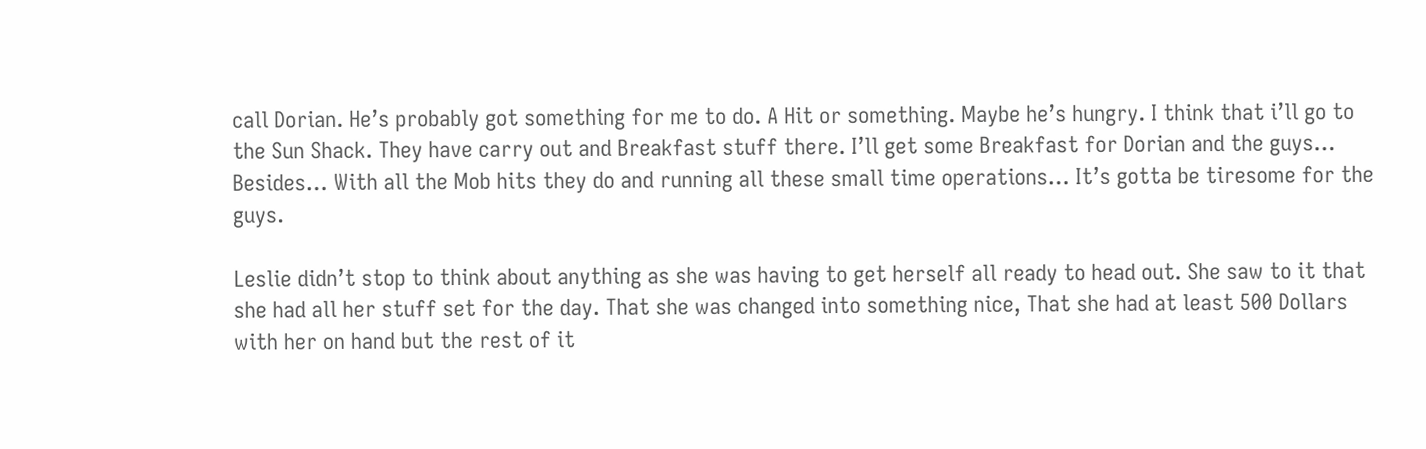call Dorian. He’s probably got something for me to do. A Hit or something. Maybe he’s hungry. I think that i’ll go to the Sun Shack. They have carry out and Breakfast stuff there. I’ll get some Breakfast for Dorian and the guys… Besides… With all the Mob hits they do and running all these small time operations… It’s gotta be tiresome for the guys.

Leslie didn’t stop to think about anything as she was having to get herself all ready to head out. She saw to it that she had all her stuff set for the day. That she was changed into something nice, That she had at least 500 Dollars with her on hand but the rest of it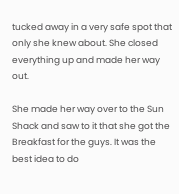tucked away in a very safe spot that only she knew about. She closed everything up and made her way out.

She made her way over to the Sun Shack and saw to it that she got the Breakfast for the guys. It was the best idea to do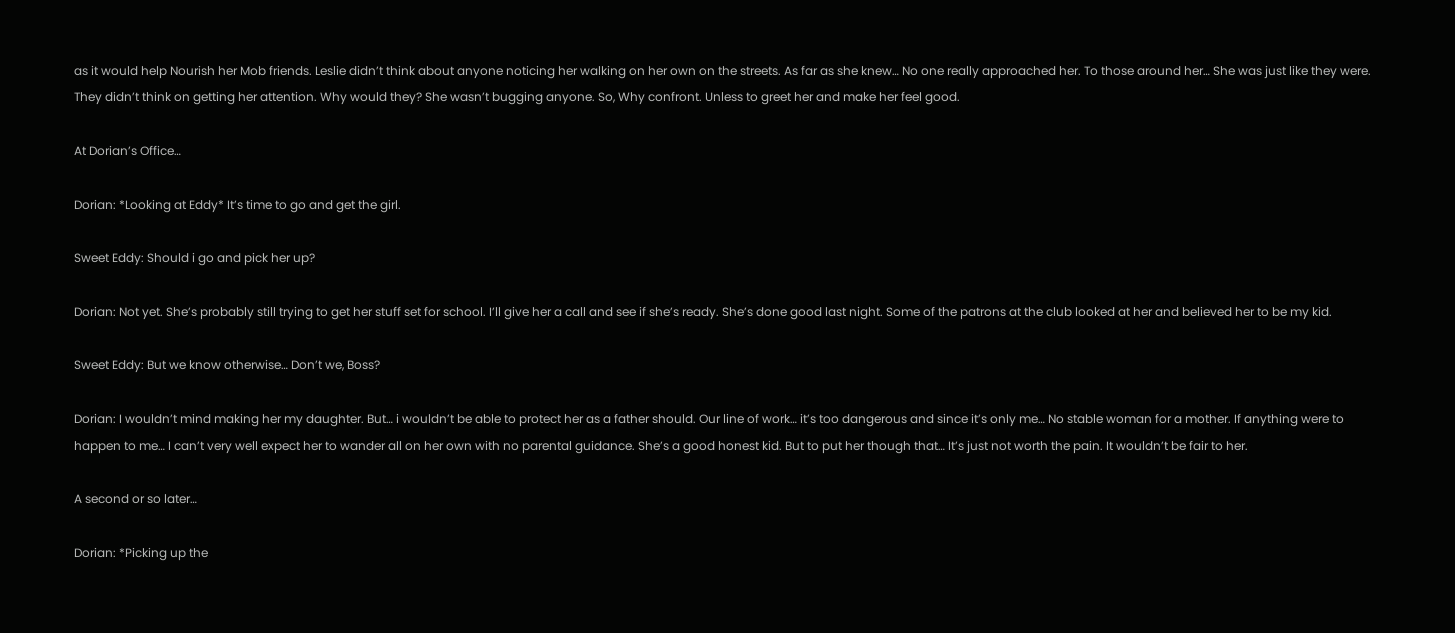as it would help Nourish her Mob friends. Leslie didn’t think about anyone noticing her walking on her own on the streets. As far as she knew… No one really approached her. To those around her… She was just like they were. They didn’t think on getting her attention. Why would they? She wasn’t bugging anyone. So, Why confront. Unless to greet her and make her feel good.

At Dorian’s Office…

Dorian: *Looking at Eddy* It’s time to go and get the girl.

Sweet Eddy: Should i go and pick her up?

Dorian: Not yet. She’s probably still trying to get her stuff set for school. I’ll give her a call and see if she’s ready. She’s done good last night. Some of the patrons at the club looked at her and believed her to be my kid.

Sweet Eddy: But we know otherwise… Don’t we, Boss?

Dorian: I wouldn’t mind making her my daughter. But… i wouldn’t be able to protect her as a father should. Our line of work… it’s too dangerous and since it’s only me… No stable woman for a mother. If anything were to happen to me… I can’t very well expect her to wander all on her own with no parental guidance. She’s a good honest kid. But to put her though that… It’s just not worth the pain. It wouldn’t be fair to her.

A second or so later…

Dorian: *Picking up the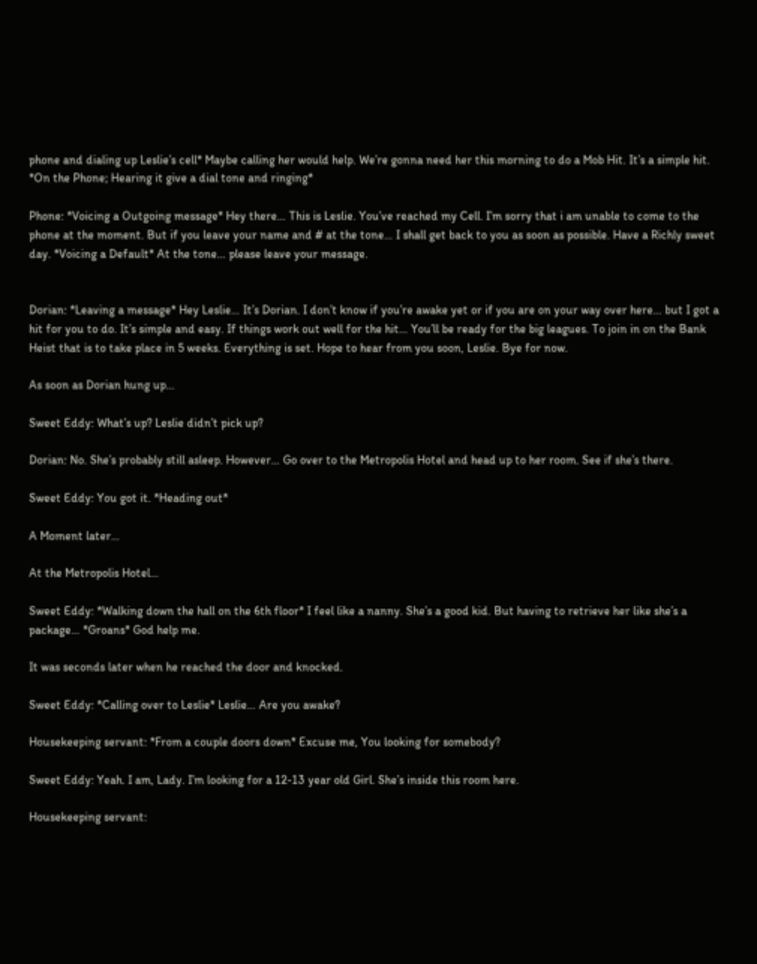phone and dialing up Leslie’s cell* Maybe calling her would help. We’re gonna need her this morning to do a Mob Hit. It’s a simple hit. *On the Phone; Hearing it give a dial tone and ringing*

Phone: *Voicing a Outgoing message* Hey there… This is Leslie. You’ve reached my Cell. I’m sorry that i am unable to come to the phone at the moment. But if you leave your name and # at the tone… I shall get back to you as soon as possible. Have a Richly sweet day. *Voicing a Default* At the tone… please leave your message.


Dorian: *Leaving a message* Hey Leslie… It’s Dorian. I don’t know if you’re awake yet or if you are on your way over here… but I got a hit for you to do. It’s simple and easy. If things work out well for the hit… You’ll be ready for the big leagues. To join in on the Bank Heist that is to take place in 5 weeks. Everything is set. Hope to hear from you soon, Leslie. Bye for now.

As soon as Dorian hung up…

Sweet Eddy: What’s up? Leslie didn’t pick up?

Dorian: No. She’s probably still asleep. However… Go over to the Metropolis Hotel and head up to her room. See if she’s there.

Sweet Eddy: You got it. *Heading out*

A Moment later…

At the Metropolis Hotel…

Sweet Eddy: *Walking down the hall on the 6th floor* I feel like a nanny. She’s a good kid. But having to retrieve her like she’s a package… *Groans* God help me.

It was seconds later when he reached the door and knocked.

Sweet Eddy: *Calling over to Leslie* Leslie… Are you awake?

Housekeeping servant: *From a couple doors down* Excuse me, You looking for somebody?

Sweet Eddy: Yeah. I am, Lady. I’m looking for a 12-13 year old Girl. She’s inside this room here.

Housekeeping servant: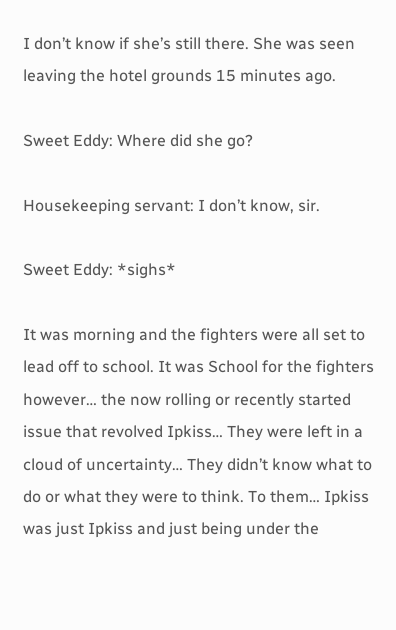I don’t know if she’s still there. She was seen leaving the hotel grounds 15 minutes ago.

Sweet Eddy: Where did she go?

Housekeeping servant: I don’t know, sir.

Sweet Eddy: *sighs*

It was morning and the fighters were all set to lead off to school. It was School for the fighters however… the now rolling or recently started issue that revolved Ipkiss… They were left in a cloud of uncertainty… They didn’t know what to do or what they were to think. To them… Ipkiss was just Ipkiss and just being under the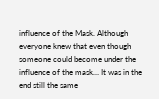influence of the Mask. Although everyone knew that even though someone could become under the influence of the mask… It was in the end still the same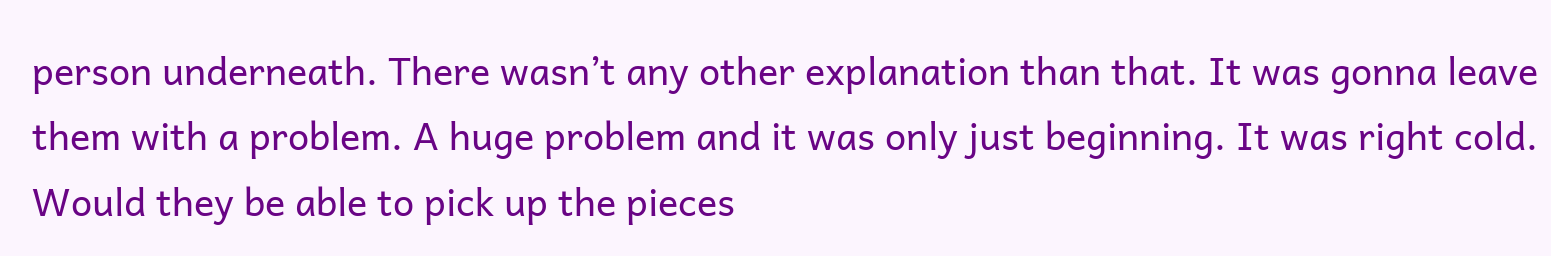person underneath. There wasn’t any other explanation than that. It was gonna leave them with a problem. A huge problem and it was only just beginning. It was right cold. Would they be able to pick up the pieces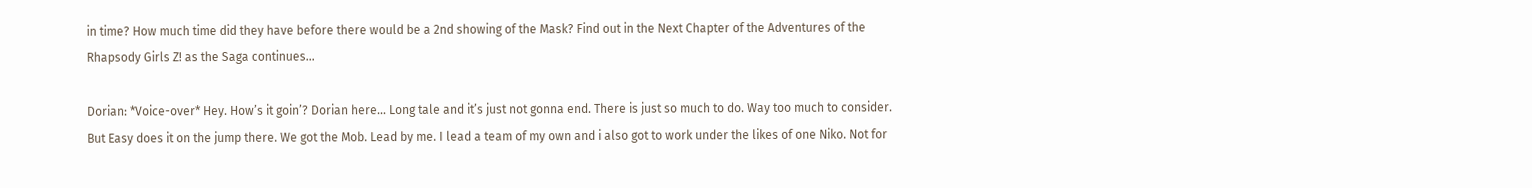in time? How much time did they have before there would be a 2nd showing of the Mask? Find out in the Next Chapter of the Adventures of the Rhapsody Girls Z! as the Saga continues…

Dorian: *Voice-over* Hey. How’s it goin’? Dorian here… Long tale and it’s just not gonna end. There is just so much to do. Way too much to consider. But Easy does it on the jump there. We got the Mob. Lead by me. I lead a team of my own and i also got to work under the likes of one Niko. Not for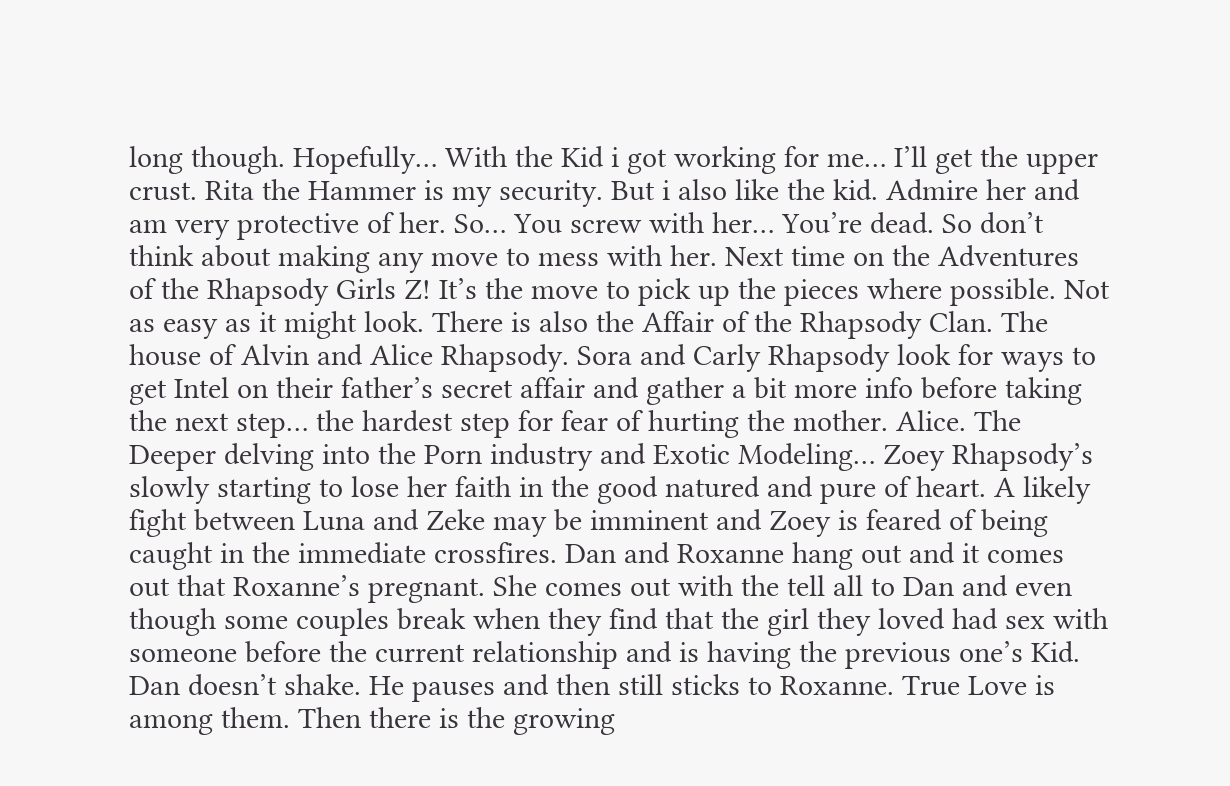long though. Hopefully… With the Kid i got working for me… I’ll get the upper crust. Rita the Hammer is my security. But i also like the kid. Admire her and am very protective of her. So… You screw with her… You’re dead. So don’t think about making any move to mess with her. Next time on the Adventures of the Rhapsody Girls Z! It’s the move to pick up the pieces where possible. Not as easy as it might look. There is also the Affair of the Rhapsody Clan. The house of Alvin and Alice Rhapsody. Sora and Carly Rhapsody look for ways to get Intel on their father’s secret affair and gather a bit more info before taking the next step… the hardest step for fear of hurting the mother. Alice. The Deeper delving into the Porn industry and Exotic Modeling… Zoey Rhapsody’s slowly starting to lose her faith in the good natured and pure of heart. A likely fight between Luna and Zeke may be imminent and Zoey is feared of being caught in the immediate crossfires. Dan and Roxanne hang out and it comes out that Roxanne’s pregnant. She comes out with the tell all to Dan and even though some couples break when they find that the girl they loved had sex with someone before the current relationship and is having the previous one’s Kid. Dan doesn’t shake. He pauses and then still sticks to Roxanne. True Love is among them. Then there is the growing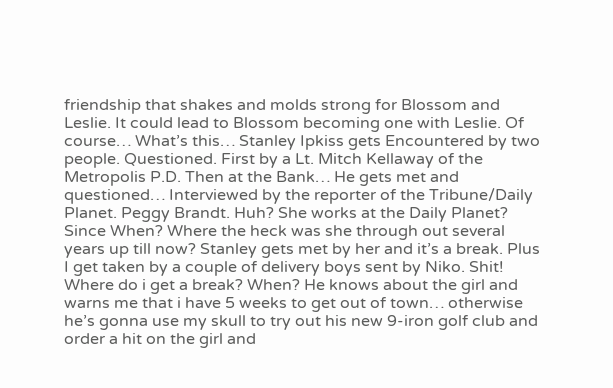friendship that shakes and molds strong for Blossom and Leslie. It could lead to Blossom becoming one with Leslie. Of course… What’s this… Stanley Ipkiss gets Encountered by two people. Questioned. First by a Lt. Mitch Kellaway of the Metropolis P.D. Then at the Bank… He gets met and questioned… Interviewed by the reporter of the Tribune/Daily Planet. Peggy Brandt. Huh? She works at the Daily Planet? Since When? Where the heck was she through out several years up till now? Stanley gets met by her and it’s a break. Plus I get taken by a couple of delivery boys sent by Niko. Shit! Where do i get a break? When? He knows about the girl and warns me that i have 5 weeks to get out of town… otherwise he’s gonna use my skull to try out his new 9-iron golf club and order a hit on the girl and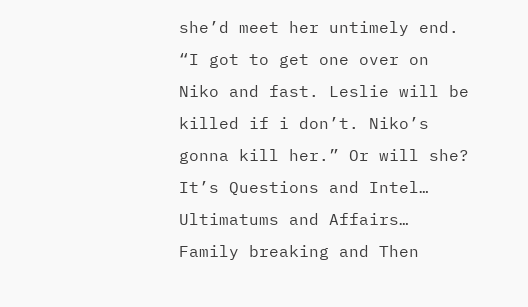she’d meet her untimely end. “I got to get one over on Niko and fast. Leslie will be killed if i don’t. Niko’s gonna kill her.” Or will she? It’s Questions and Intel… Ultimatums and Affairs… Family breaking and Then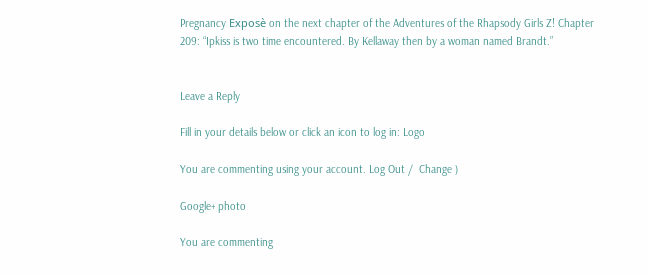Pregnancy Exposè on the next chapter of the Adventures of the Rhapsody Girls Z! Chapter 209: “Ipkiss is two time encountered. By Kellaway then by a woman named Brandt.”


Leave a Reply

Fill in your details below or click an icon to log in: Logo

You are commenting using your account. Log Out /  Change )

Google+ photo

You are commenting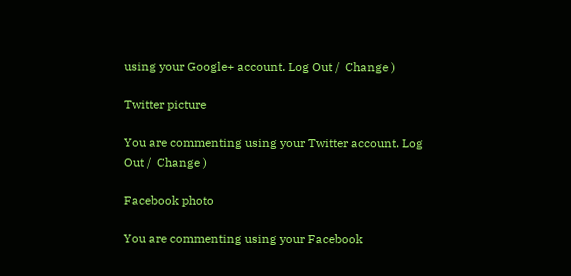using your Google+ account. Log Out /  Change )

Twitter picture

You are commenting using your Twitter account. Log Out /  Change )

Facebook photo

You are commenting using your Facebook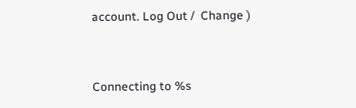account. Log Out /  Change )


Connecting to %s